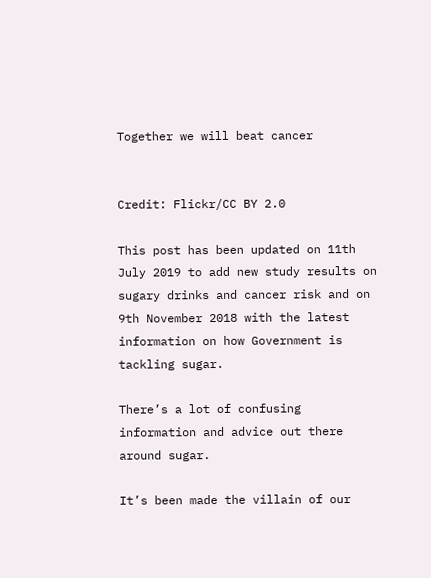Together we will beat cancer


Credit: Flickr/CC BY 2.0

This post has been updated on 11th July 2019 to add new study results on sugary drinks and cancer risk and on 9th November 2018 with the latest information on how Government is tackling sugar.

There’s a lot of confusing information and advice out there around sugar.

It’s been made the villain of our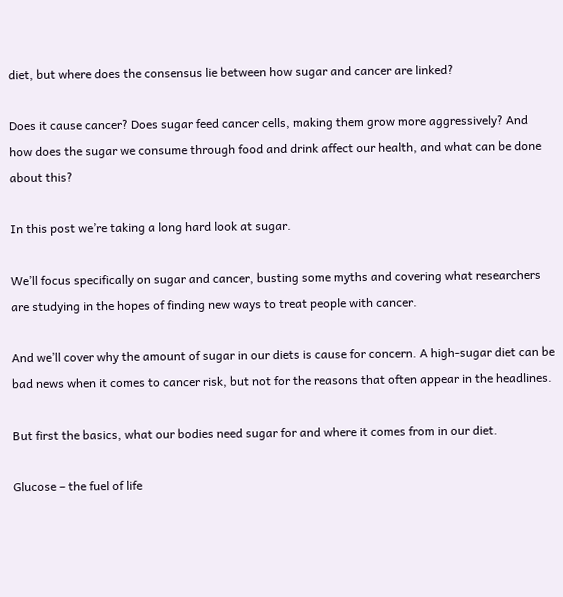diet, but where does the consensus lie between how sugar and cancer are linked?

Does it cause cancer? Does sugar feed cancer cells, making them grow more aggressively? And how does the sugar we consume through food and drink affect our health, and what can be done about this?

In this post we’re taking a long hard look at sugar.

We’ll focus specifically on sugar and cancer, busting some myths and covering what researchers are studying in the hopes of finding new ways to treat people with cancer.

And we’ll cover why the amount of sugar in our diets is cause for concern. A high-sugar diet can be bad news when it comes to cancer risk, but not for the reasons that often appear in the headlines.

But first the basics, what our bodies need sugar for and where it comes from in our diet.

Glucose – the fuel of life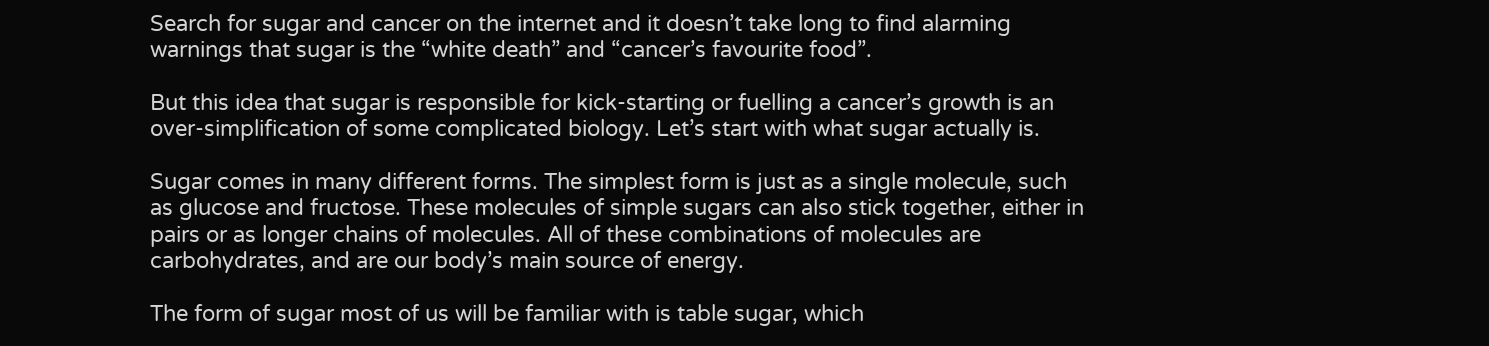Search for sugar and cancer on the internet and it doesn’t take long to find alarming warnings that sugar is the “white death” and “cancer’s favourite food”.

But this idea that sugar is responsible for kick-starting or fuelling a cancer’s growth is an over-simplification of some complicated biology. Let’s start with what sugar actually is.

Sugar comes in many different forms. The simplest form is just as a single molecule, such as glucose and fructose. These molecules of simple sugars can also stick together, either in pairs or as longer chains of molecules. All of these combinations of molecules are carbohydrates, and are our body’s main source of energy.

The form of sugar most of us will be familiar with is table sugar, which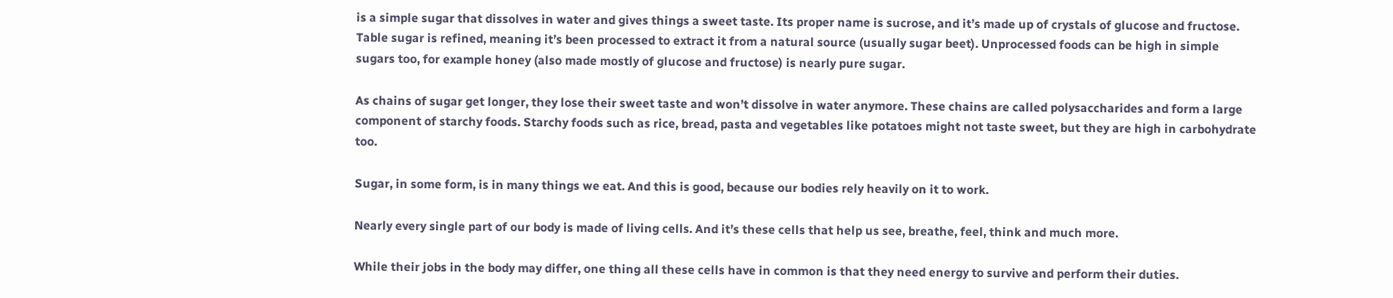is a simple sugar that dissolves in water and gives things a sweet taste. Its proper name is sucrose, and it’s made up of crystals of glucose and fructose. Table sugar is refined, meaning it’s been processed to extract it from a natural source (usually sugar beet). Unprocessed foods can be high in simple sugars too, for example honey (also made mostly of glucose and fructose) is nearly pure sugar.

As chains of sugar get longer, they lose their sweet taste and won’t dissolve in water anymore. These chains are called polysaccharides and form a large component of starchy foods. Starchy foods such as rice, bread, pasta and vegetables like potatoes might not taste sweet, but they are high in carbohydrate too.

Sugar, in some form, is in many things we eat. And this is good, because our bodies rely heavily on it to work.

Nearly every single part of our body is made of living cells. And it’s these cells that help us see, breathe, feel, think and much more.

While their jobs in the body may differ, one thing all these cells have in common is that they need energy to survive and perform their duties.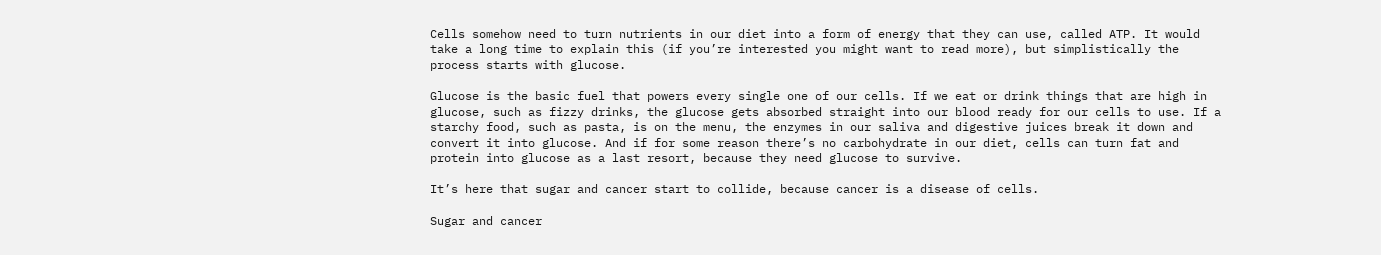Cells somehow need to turn nutrients in our diet into a form of energy that they can use, called ATP. It would take a long time to explain this (if you’re interested you might want to read more), but simplistically the process starts with glucose.

Glucose is the basic fuel that powers every single one of our cells. If we eat or drink things that are high in glucose, such as fizzy drinks, the glucose gets absorbed straight into our blood ready for our cells to use. If a starchy food, such as pasta, is on the menu, the enzymes in our saliva and digestive juices break it down and convert it into glucose. And if for some reason there’s no carbohydrate in our diet, cells can turn fat and protein into glucose as a last resort, because they need glucose to survive.

It’s here that sugar and cancer start to collide, because cancer is a disease of cells.

Sugar and cancer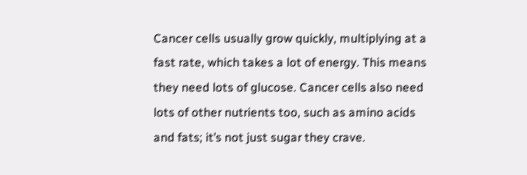Cancer cells usually grow quickly, multiplying at a fast rate, which takes a lot of energy. This means they need lots of glucose. Cancer cells also need lots of other nutrients too, such as amino acids and fats; it’s not just sugar they crave.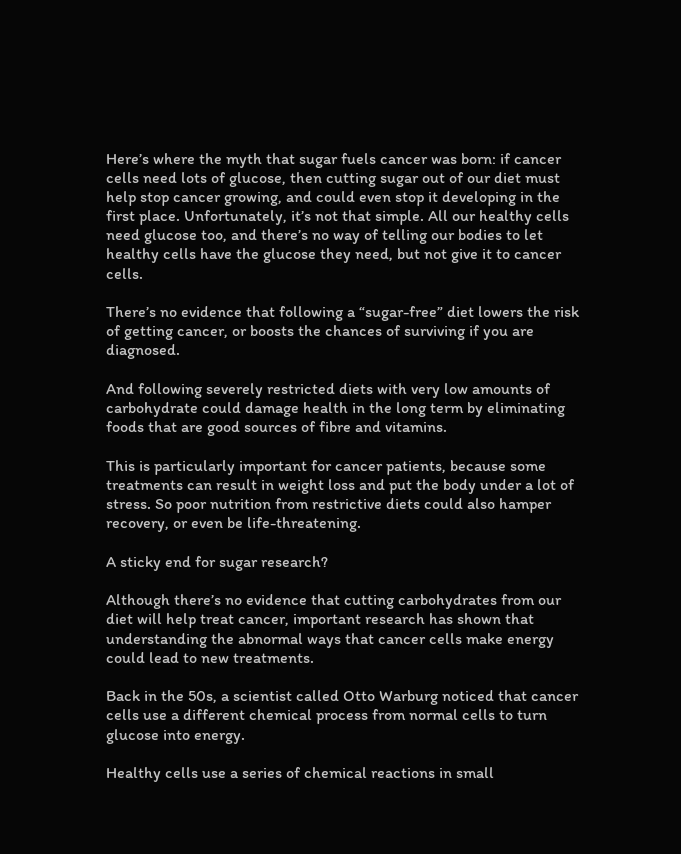Here’s where the myth that sugar fuels cancer was born: if cancer cells need lots of glucose, then cutting sugar out of our diet must help stop cancer growing, and could even stop it developing in the first place. Unfortunately, it’s not that simple. All our healthy cells need glucose too, and there’s no way of telling our bodies to let healthy cells have the glucose they need, but not give it to cancer cells.

There’s no evidence that following a “sugar-free” diet lowers the risk of getting cancer, or boosts the chances of surviving if you are diagnosed.

And following severely restricted diets with very low amounts of carbohydrate could damage health in the long term by eliminating foods that are good sources of fibre and vitamins.

This is particularly important for cancer patients, because some treatments can result in weight loss and put the body under a lot of stress. So poor nutrition from restrictive diets could also hamper recovery, or even be life-threatening.

A sticky end for sugar research?

Although there’s no evidence that cutting carbohydrates from our diet will help treat cancer, important research has shown that understanding the abnormal ways that cancer cells make energy could lead to new treatments.

Back in the 50s, a scientist called Otto Warburg noticed that cancer cells use a different chemical process from normal cells to turn glucose into energy.

Healthy cells use a series of chemical reactions in small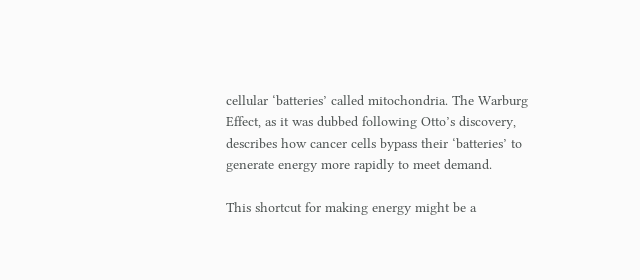cellular ‘batteries’ called mitochondria. The Warburg Effect, as it was dubbed following Otto’s discovery, describes how cancer cells bypass their ‘batteries’ to generate energy more rapidly to meet demand.

This shortcut for making energy might be a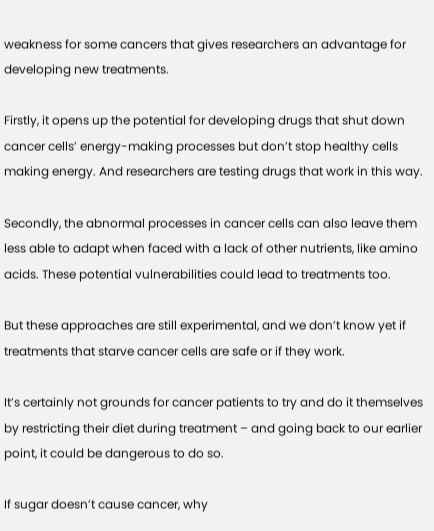weakness for some cancers that gives researchers an advantage for developing new treatments.

Firstly, it opens up the potential for developing drugs that shut down cancer cells’ energy-making processes but don’t stop healthy cells making energy. And researchers are testing drugs that work in this way.

Secondly, the abnormal processes in cancer cells can also leave them less able to adapt when faced with a lack of other nutrients, like amino acids. These potential vulnerabilities could lead to treatments too.

But these approaches are still experimental, and we don’t know yet if treatments that starve cancer cells are safe or if they work.

It’s certainly not grounds for cancer patients to try and do it themselves by restricting their diet during treatment – and going back to our earlier point, it could be dangerous to do so.

If sugar doesn’t cause cancer, why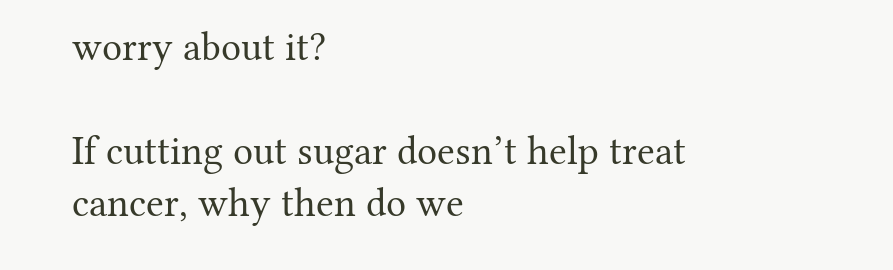worry about it?

If cutting out sugar doesn’t help treat cancer, why then do we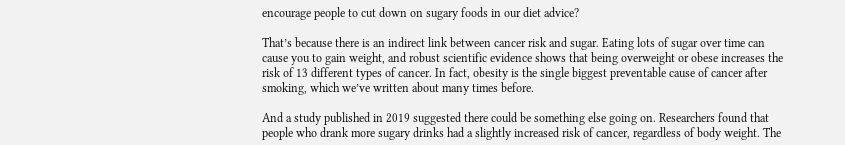encourage people to cut down on sugary foods in our diet advice?

That’s because there is an indirect link between cancer risk and sugar. Eating lots of sugar over time can cause you to gain weight, and robust scientific evidence shows that being overweight or obese increases the risk of 13 different types of cancer. In fact, obesity is the single biggest preventable cause of cancer after smoking, which we’ve written about many times before.

And a study published in 2019 suggested there could be something else going on. Researchers found that people who drank more sugary drinks had a slightly increased risk of cancer, regardless of body weight. The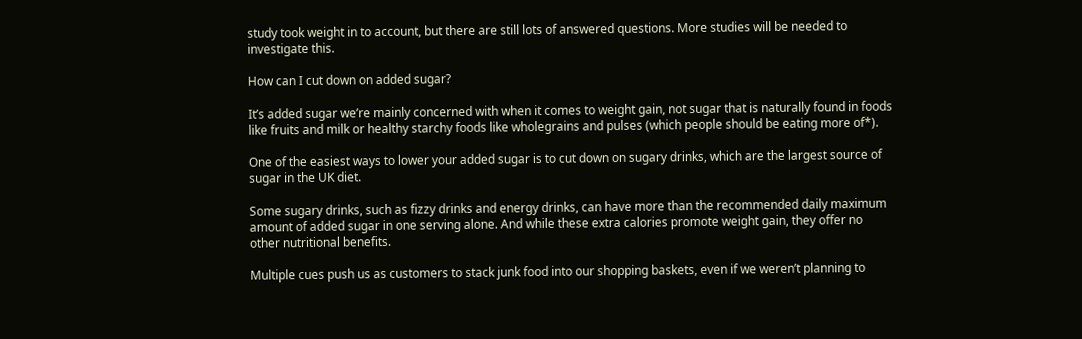study took weight in to account, but there are still lots of answered questions. More studies will be needed to investigate this.

How can I cut down on added sugar?

It’s added sugar we’re mainly concerned with when it comes to weight gain, not sugar that is naturally found in foods like fruits and milk or healthy starchy foods like wholegrains and pulses (which people should be eating more of*).

One of the easiest ways to lower your added sugar is to cut down on sugary drinks, which are the largest source of sugar in the UK diet.

Some sugary drinks, such as fizzy drinks and energy drinks, can have more than the recommended daily maximum amount of added sugar in one serving alone. And while these extra calories promote weight gain, they offer no other nutritional benefits.

Multiple cues push us as customers to stack junk food into our shopping baskets, even if we weren’t planning to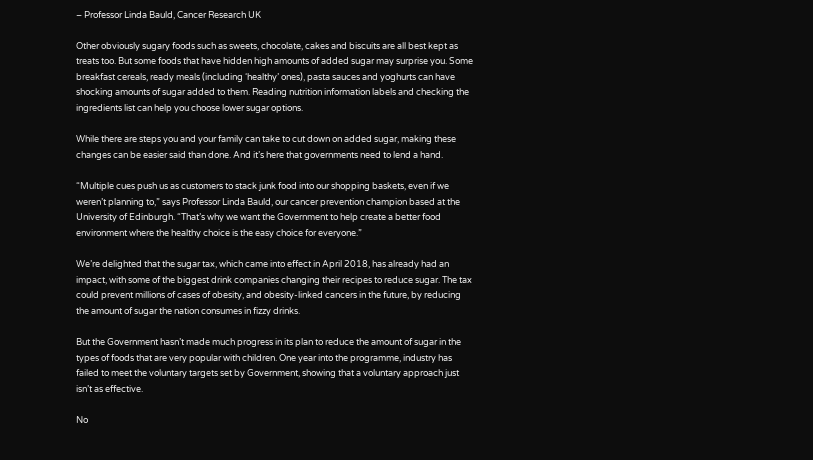– Professor Linda Bauld, Cancer Research UK

Other obviously sugary foods such as sweets, chocolate, cakes and biscuits are all best kept as treats too. But some foods that have hidden high amounts of added sugar may surprise you. Some breakfast cereals, ready meals (including ‘healthy’ ones), pasta sauces and yoghurts can have shocking amounts of sugar added to them. Reading nutrition information labels and checking the ingredients list can help you choose lower sugar options.

While there are steps you and your family can take to cut down on added sugar, making these changes can be easier said than done. And it’s here that governments need to lend a hand.

“Multiple cues push us as customers to stack junk food into our shopping baskets, even if we weren’t planning to,” says Professor Linda Bauld, our cancer prevention champion based at the University of Edinburgh. “That’s why we want the Government to help create a better food environment where the healthy choice is the easy choice for everyone.”

We’re delighted that the sugar tax, which came into effect in April 2018, has already had an impact, with some of the biggest drink companies changing their recipes to reduce sugar. The tax could prevent millions of cases of obesity, and obesity-linked cancers in the future, by reducing the amount of sugar the nation consumes in fizzy drinks.

But the Government hasn’t made much progress in its plan to reduce the amount of sugar in the types of foods that are very popular with children. One year into the programme, industry has failed to meet the voluntary targets set by Government, showing that a voluntary approach just isn’t as effective.

No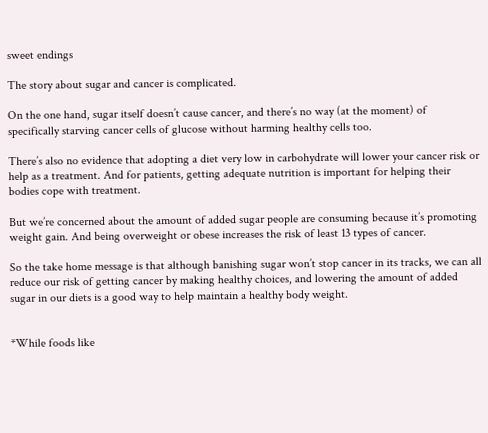sweet endings

The story about sugar and cancer is complicated.

On the one hand, sugar itself doesn’t cause cancer, and there’s no way (at the moment) of specifically starving cancer cells of glucose without harming healthy cells too.

There’s also no evidence that adopting a diet very low in carbohydrate will lower your cancer risk or help as a treatment. And for patients, getting adequate nutrition is important for helping their bodies cope with treatment.

But we’re concerned about the amount of added sugar people are consuming because it’s promoting weight gain. And being overweight or obese increases the risk of least 13 types of cancer.

So the take home message is that although banishing sugar won’t stop cancer in its tracks, we can all reduce our risk of getting cancer by making healthy choices, and lowering the amount of added sugar in our diets is a good way to help maintain a healthy body weight.


*While foods like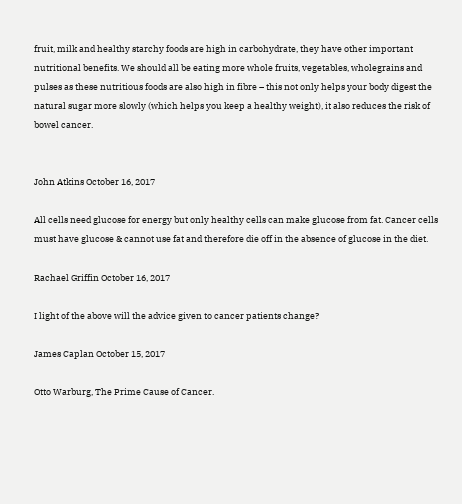fruit, milk and healthy starchy foods are high in carbohydrate, they have other important nutritional benefits. We should all be eating more whole fruits, vegetables, wholegrains and pulses as these nutritious foods are also high in fibre – this not only helps your body digest the natural sugar more slowly (which helps you keep a healthy weight), it also reduces the risk of bowel cancer.


John Atkins October 16, 2017

All cells need glucose for energy but only healthy cells can make glucose from fat. Cancer cells must have glucose & cannot use fat and therefore die off in the absence of glucose in the diet.

Rachael Griffin October 16, 2017

I light of the above will the advice given to cancer patients change?

James Caplan October 15, 2017

Otto Warburg, The Prime Cause of Cancer.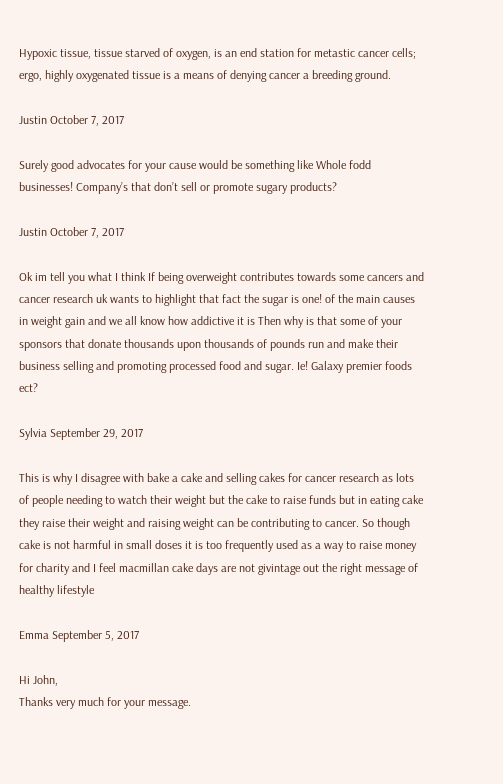Hypoxic tissue, tissue starved of oxygen, is an end station for metastic cancer cells; ergo, highly oxygenated tissue is a means of denying cancer a breeding ground.

Justin October 7, 2017

Surely good advocates for your cause would be something like Whole fodd businesses! Company’s that don’t sell or promote sugary products?

Justin October 7, 2017

Ok im tell you what I think If being overweight contributes towards some cancers and cancer research uk wants to highlight that fact the sugar is one! of the main causes in weight gain and we all know how addictive it is Then why is that some of your sponsors that donate thousands upon thousands of pounds run and make their business selling and promoting processed food and sugar. Ie! Galaxy premier foods ect?

Sylvia September 29, 2017

This is why I disagree with bake a cake and selling cakes for cancer research as lots of people needing to watch their weight but the cake to raise funds but in eating cake they raise their weight and raising weight can be contributing to cancer. So though cake is not harmful in small doses it is too frequently used as a way to raise money for charity and I feel macmillan cake days are not givintage out the right message of healthy lifestyle

Emma September 5, 2017

Hi John,
Thanks very much for your message.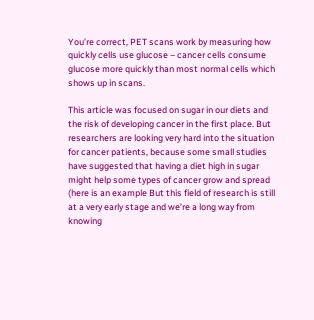You’re correct, PET scans work by measuring how quickly cells use glucose – cancer cells consume glucose more quickly than most normal cells which shows up in scans.

This article was focused on sugar in our diets and the risk of developing cancer in the first place. But researchers are looking very hard into the situation for cancer patients, because some small studies have suggested that having a diet high in sugar might help some types of cancer grow and spread (here is an example But this field of research is still at a very early stage and we’re a long way from knowing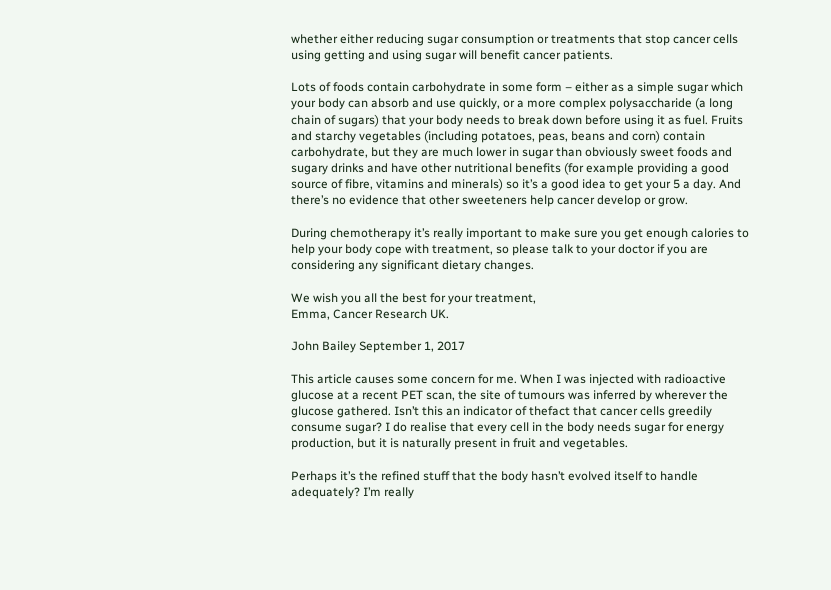whether either reducing sugar consumption or treatments that stop cancer cells using getting and using sugar will benefit cancer patients.

Lots of foods contain carbohydrate in some form – either as a simple sugar which your body can absorb and use quickly, or a more complex polysaccharide (a long chain of sugars) that your body needs to break down before using it as fuel. Fruits and starchy vegetables (including potatoes, peas, beans and corn) contain carbohydrate, but they are much lower in sugar than obviously sweet foods and sugary drinks and have other nutritional benefits (for example providing a good source of fibre, vitamins and minerals) so it’s a good idea to get your 5 a day. And there’s no evidence that other sweeteners help cancer develop or grow.

During chemotherapy it’s really important to make sure you get enough calories to help your body cope with treatment, so please talk to your doctor if you are considering any significant dietary changes.

We wish you all the best for your treatment,
Emma, Cancer Research UK.

John Bailey September 1, 2017

This article causes some concern for me. When I was injected with radioactive glucose at a recent PET scan, the site of tumours was inferred by wherever the glucose gathered. Isn’t this an indicator of thefact that cancer cells greedily consume sugar? I do realise that every cell in the body needs sugar for energy production, but it is naturally present in fruit and vegetables.

Perhaps it’s the refined stuff that the body hasn’t evolved itself to handle adequately? I’m really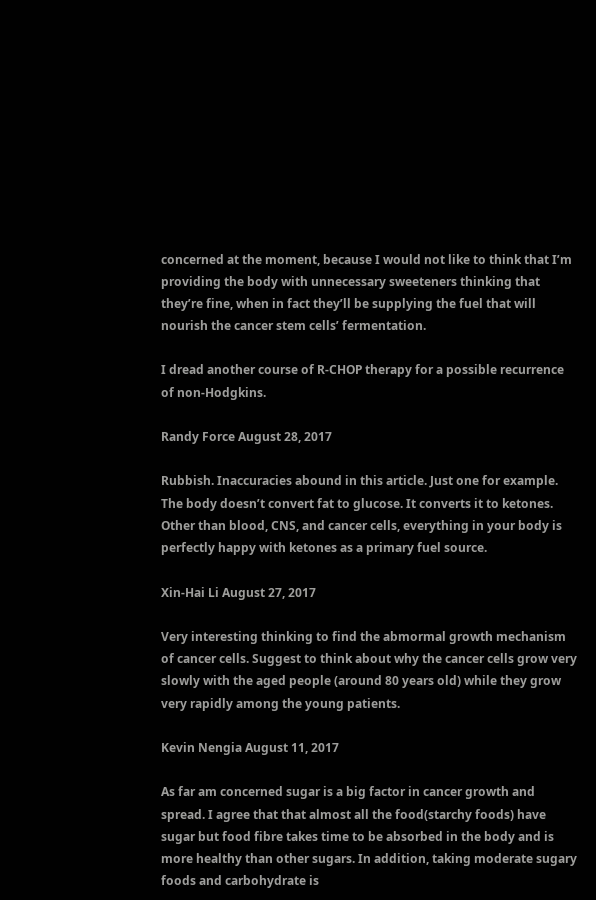concerned at the moment, because I would not like to think that I’m providing the body with unnecessary sweeteners thinking that they’re fine, when in fact they’ll be supplying the fuel that will nourish the cancer stem cells’ fermentation.

I dread another course of R-CHOP therapy for a possible recurrence of non-Hodgkins.

Randy Force August 28, 2017

Rubbish. Inaccuracies abound in this article. Just one for example. The body doesn’t convert fat to glucose. It converts it to ketones. Other than blood, CNS, and cancer cells, everything in your body is perfectly happy with ketones as a primary fuel source.

Xin-Hai Li August 27, 2017

Very interesting thinking to find the abmormal growth mechanism of cancer cells. Suggest to think about why the cancer cells grow very slowly with the aged people (around 80 years old) while they grow very rapidly among the young patients.

Kevin Nengia August 11, 2017

As far am concerned sugar is a big factor in cancer growth and spread. I agree that that almost all the food(starchy foods) have sugar but food fibre takes time to be absorbed in the body and is more healthy than other sugars. In addition, taking moderate sugary foods and carbohydrate is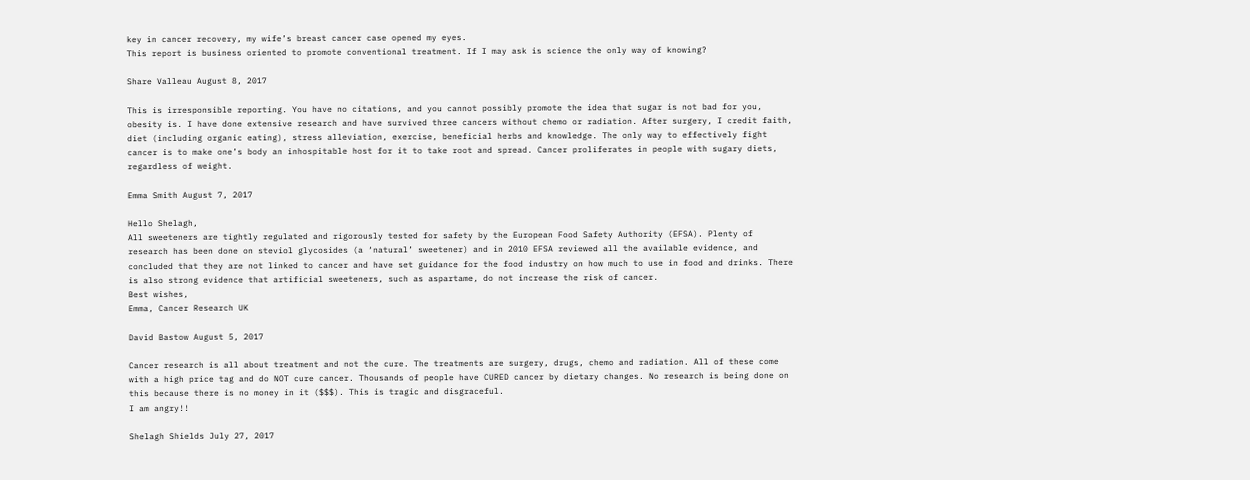key in cancer recovery, my wife’s breast cancer case opened my eyes.
This report is business oriented to promote conventional treatment. If I may ask is science the only way of knowing?

Share Valleau August 8, 2017

This is irresponsible reporting. You have no citations, and you cannot possibly promote the idea that sugar is not bad for you, obesity is. I have done extensive research and have survived three cancers without chemo or radiation. After surgery, I credit faith, diet (including organic eating), stress alleviation, exercise, beneficial herbs and knowledge. The only way to effectively fight cancer is to make one’s body an inhospitable host for it to take root and spread. Cancer proliferates in people with sugary diets, regardless of weight.

Emma Smith August 7, 2017

Hello Shelagh,
All sweeteners are tightly regulated and rigorously tested for safety by the European Food Safety Authority (EFSA). Plenty of research has been done on steviol glycosides (a ‘natural’ sweetener) and in 2010 EFSA reviewed all the available evidence, and concluded that they are not linked to cancer and have set guidance for the food industry on how much to use in food and drinks. There is also strong evidence that artificial sweeteners, such as aspartame, do not increase the risk of cancer.
Best wishes,
Emma, Cancer Research UK

David Bastow August 5, 2017

Cancer research is all about treatment and not the cure. The treatments are surgery, drugs, chemo and radiation. All of these come with a high price tag and do NOT cure cancer. Thousands of people have CURED cancer by dietary changes. No research is being done on this because there is no money in it ($$$). This is tragic and disgraceful.
I am angry!!

Shelagh Shields July 27, 2017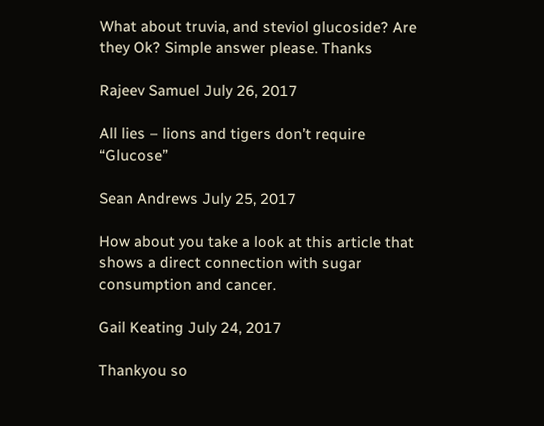What about truvia, and steviol glucoside? Are they Ok? Simple answer please. Thanks

Rajeev Samuel July 26, 2017

All lies – lions and tigers don’t require “Glucose”

Sean Andrews July 25, 2017

How about you take a look at this article that shows a direct connection with sugar consumption and cancer.

Gail Keating July 24, 2017

Thankyou so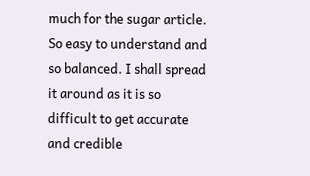much for the sugar article. So easy to understand and so balanced. I shall spread it around as it is so difficult to get accurate and credible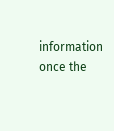information once the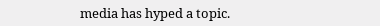media has hyped a topic.